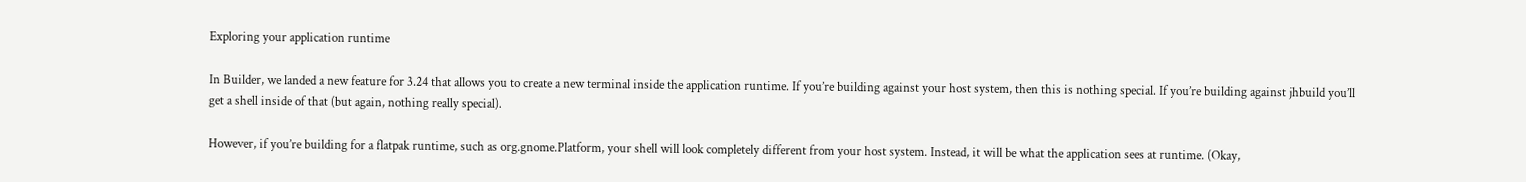Exploring your application runtime

In Builder, we landed a new feature for 3.24 that allows you to create a new terminal inside the application runtime. If you’re building against your host system, then this is nothing special. If you’re building against jhbuild you’ll get a shell inside of that (but again, nothing really special).

However, if you’re building for a flatpak runtime, such as org.gnome.Platform, your shell will look completely different from your host system. Instead, it will be what the application sees at runtime. (Okay,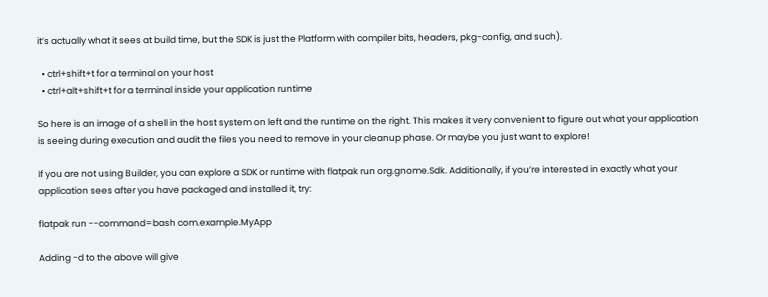it’s actually what it sees at build time, but the SDK is just the Platform with compiler bits, headers, pkg-config, and such).

  • ctrl+shift+t for a terminal on your host
  • ctrl+alt+shift+t for a terminal inside your application runtime

So here is an image of a shell in the host system on left and the runtime on the right. This makes it very convenient to figure out what your application is seeing during execution and audit the files you need to remove in your cleanup phase. Or maybe you just want to explore!

If you are not using Builder, you can explore a SDK or runtime with flatpak run org.gnome.Sdk. Additionally, if you’re interested in exactly what your application sees after you have packaged and installed it, try:

flatpak run --command=bash com.example.MyApp

Adding -d to the above will give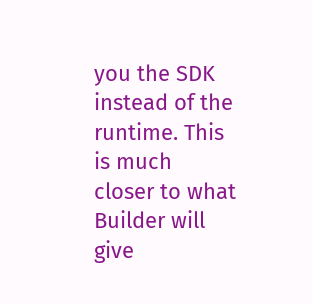you the SDK instead of the runtime. This is much closer to what Builder will give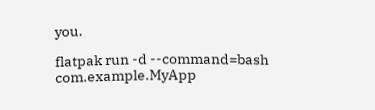you.

flatpak run -d --command=bash com.example.MyApp